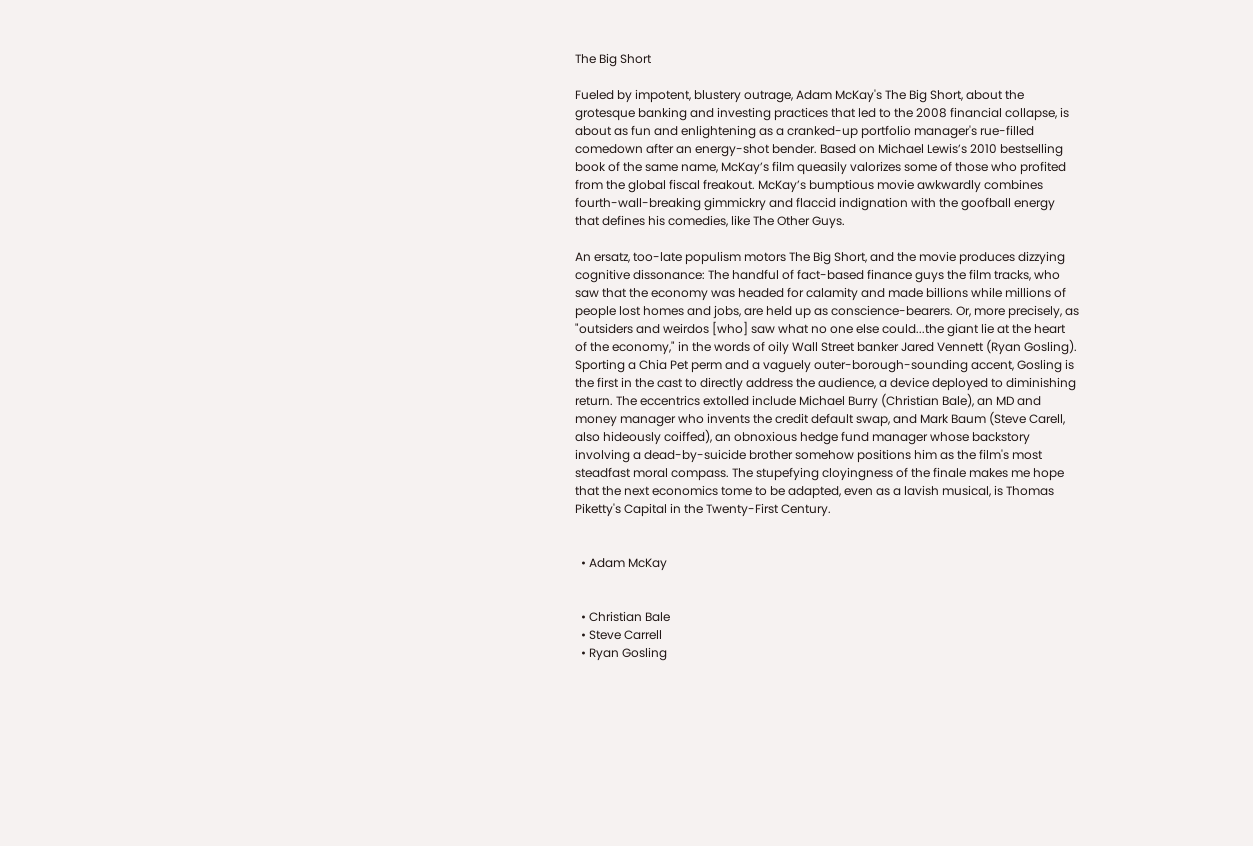The Big Short

Fueled by impotent, blustery outrage, Adam McKay's The Big Short, about the grotesque banking and investing practices that led to the 2008 financial collapse, is about as fun and enlightening as a cranked-up portfolio manager's rue-filled comedown after an energy-shot bender. Based on Michael Lewis’s 2010 bestselling book of the same name, McKay’s film queasily valorizes some of those who profited from the global fiscal freakout. McKay’s bumptious movie awkwardly combines fourth-wall-breaking gimmickry and flaccid indignation with the goofball energy that defines his comedies, like The Other Guys.

An ersatz, too-late populism motors The Big Short, and the movie produces dizzying cognitive dissonance: The handful of fact-based finance guys the film tracks, who saw that the economy was headed for calamity and made billions while millions of people lost homes and jobs, are held up as conscience-bearers. Or, more precisely, as "outsiders and weirdos [who] saw what no one else could...the giant lie at the heart of the economy," in the words of oily Wall Street banker Jared Vennett (Ryan Gosling). Sporting a Chia Pet perm and a vaguely outer-borough-sounding accent, Gosling is the first in the cast to directly address the audience, a device deployed to diminishing return. The eccentrics extolled include Michael Burry (Christian Bale), an MD and money manager who invents the credit default swap, and Mark Baum (Steve Carell, also hideously coiffed), an obnoxious hedge fund manager whose backstory involving a dead-by-suicide brother somehow positions him as the film's most steadfast moral compass. The stupefying cloyingness of the finale makes me hope that the next economics tome to be adapted, even as a lavish musical, is Thomas Piketty's Capital in the Twenty-First Century.


  • Adam McKay


  • Christian Bale
  • Steve Carrell
  • Ryan Gosling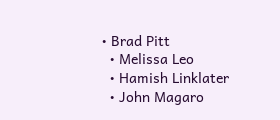• Brad Pitt
  • Melissa Leo
  • Hamish Linklater
  • John Magaro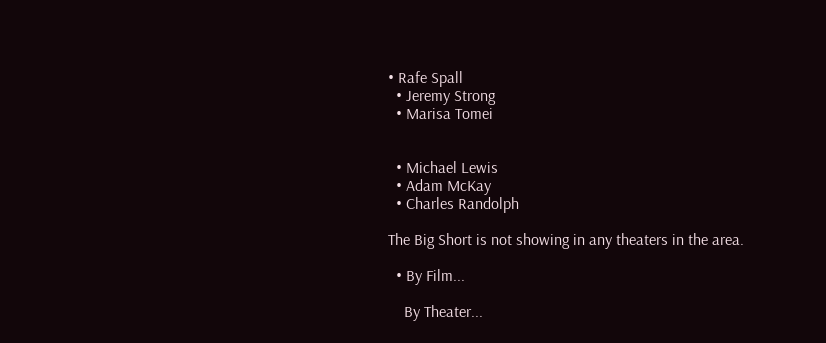• Rafe Spall
  • Jeremy Strong
  • Marisa Tomei


  • Michael Lewis
  • Adam McKay
  • Charles Randolph

The Big Short is not showing in any theaters in the area.

  • By Film...

    By Theater...